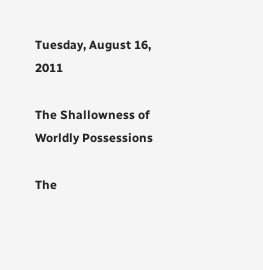Tuesday, August 16, 2011

The Shallowness of Worldly Possessions

The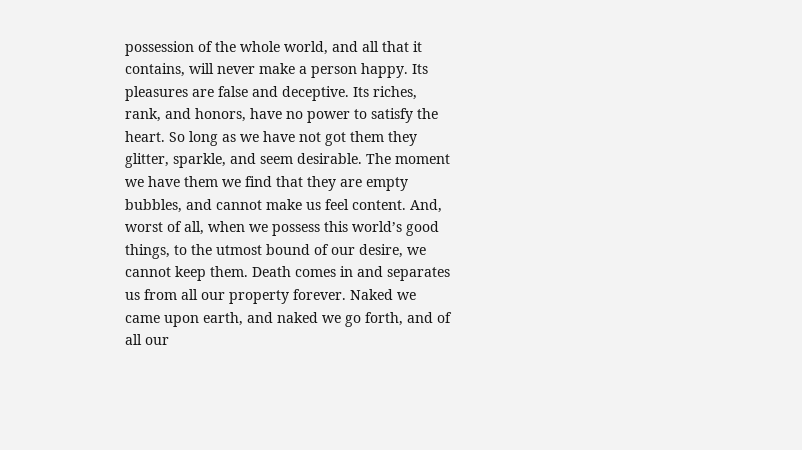possession of the whole world, and all that it contains, will never make a person happy. Its pleasures are false and deceptive. Its riches, rank, and honors, have no power to satisfy the heart. So long as we have not got them they glitter, sparkle, and seem desirable. The moment we have them we find that they are empty bubbles, and cannot make us feel content. And, worst of all, when we possess this world’s good things, to the utmost bound of our desire, we cannot keep them. Death comes in and separates us from all our property forever. Naked we came upon earth, and naked we go forth, and of all our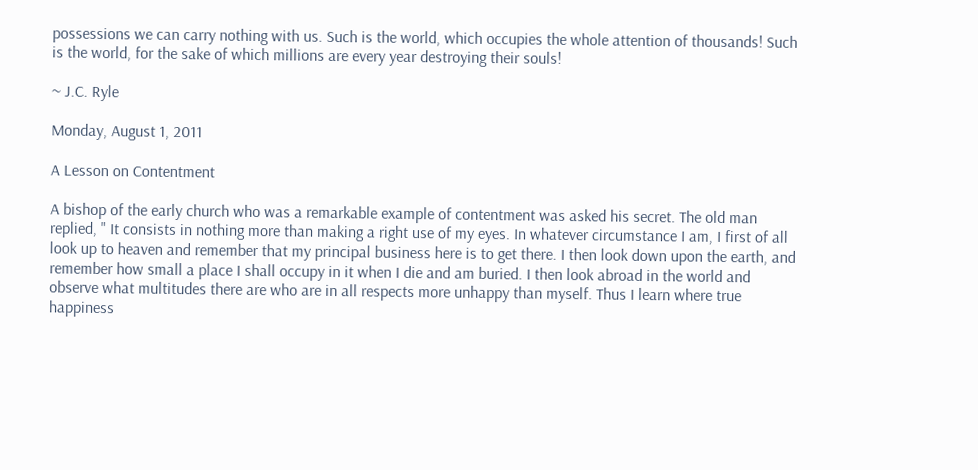possessions we can carry nothing with us. Such is the world, which occupies the whole attention of thousands! Such is the world, for the sake of which millions are every year destroying their souls!

~ J.C. Ryle

Monday, August 1, 2011

A Lesson on Contentment

A bishop of the early church who was a remarkable example of contentment was asked his secret. The old man replied, " It consists in nothing more than making a right use of my eyes. In whatever circumstance I am, I first of all look up to heaven and remember that my principal business here is to get there. I then look down upon the earth, and remember how small a place I shall occupy in it when I die and am buried. I then look abroad in the world and observe what multitudes there are who are in all respects more unhappy than myself. Thus I learn where true happiness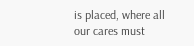is placed, where all our cares must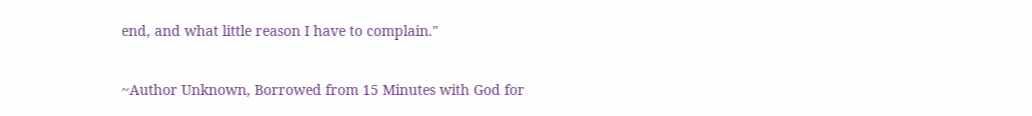end, and what little reason I have to complain."

~Author Unknown, Borrowed from 15 Minutes with God for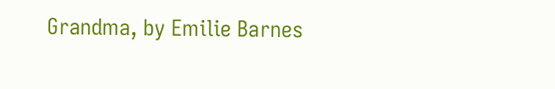Grandma, by Emilie Barnes